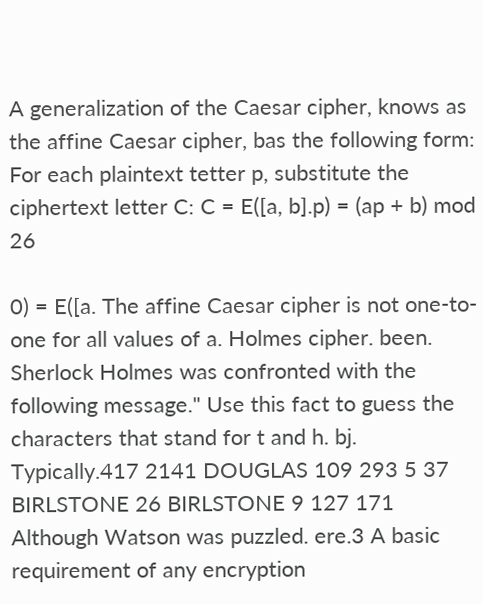A generalization of the Caesar cipher, knows as the affine Caesar cipher, bas the following form: For each plaintext tetter p, substitute the ciphertext letter C: C = E([a, b].p) = (ap + b) mod 26

0) = E([a. The affine Caesar cipher is not one-to-one for all values of a. Holmes cipher. been. Sherlock Holmes was confronted with the following message." Use this fact to guess the characters that stand for t and h. bj. Typically.417 2141 DOUGLAS 109 293 5 37 BIRLSTONE 26 BIRLSTONE 9 127 171 Although Watson was puzzled. ere.3 A basic requirement of any encryption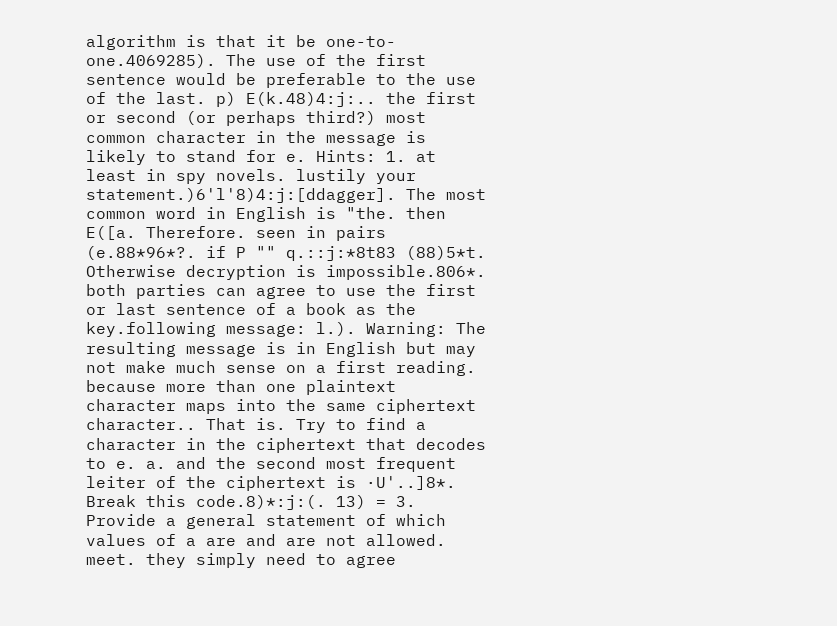algorithm is that it be one-to-one.4069285). The use of the first sentence would be preferable to the use of the last. p) E(k.48)4:j:.. the first or second (or perhaps third?) most common character in the message is likely to stand for e. Hints: 1. at least in spy novels. lustily your statement.)6'l'8)4:j:[ddagger]. The most common word in English is "the. then E([a. Therefore. seen in pairs (e.88*96*?. if P "" q.::j:*8t83 (88)5*t. Otherwise decryption is impossible.806*. both parties can agree to use the first or last sentence of a book as the key.following message: l.). Warning: The resulting message is in English but may not make much sense on a first reading. because more than one plaintext character maps into the same ciphertext character.. That is. Try to find a character in the ciphertext that decodes to e. a. and the second most frequent leiter of the ciphertext is ·U'..]8*. Break this code.8)*:j:(. 13) = 3. Provide a general statement of which values of a are and are not allowed. meet. they simply need to agree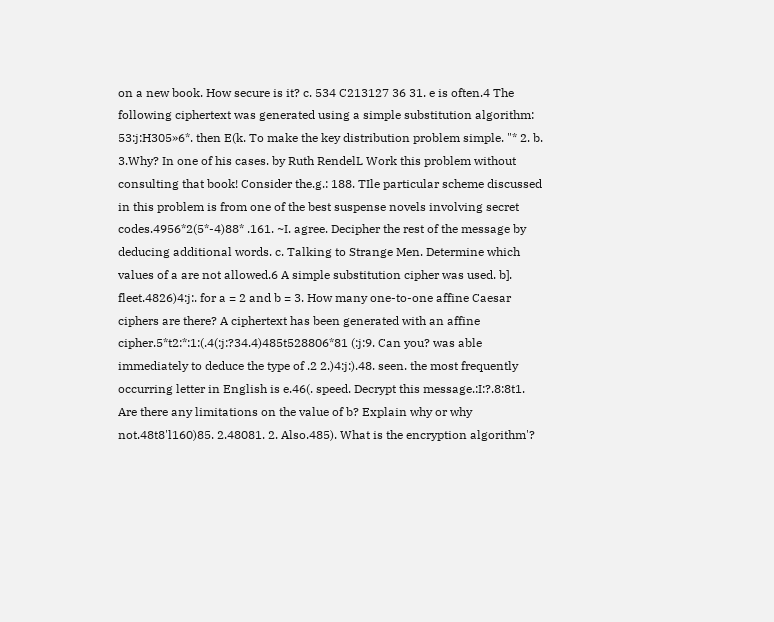on a new book. How secure is it? c. 534 C213127 36 31. e is often.4 The following ciphertext was generated using a simple substitution algorithm: 53:j:H305»6*. then E(k. To make the key distribution problem simple. "* 2. b. 3.Why? In one of his cases. by Ruth RendelL Work this problem without consulting that book! Consider the.g.: 188. TIle particular scheme discussed in this problem is from one of the best suspense novels involving secret codes.4956*2(5*-4)88* .161. ~I. agree. Decipher the rest of the message by deducing additional words. c. Talking to Strange Men. Determine which values of a are not allowed.6 A simple substitution cipher was used. b]. fleet.4826)4:j:. for a = 2 and b = 3. How many one-to-one affine Caesar ciphers are there? A ciphertext has been generated with an affine cipher.5*t2:*:1:(.4(:j:?34.4)485t528806*81 (:j:9. Can you? was able immediately to deduce the type of .2 2.)4:j:).48. seen. the most frequently occurring letter in English is e.46(. speed. Decrypt this message.:I:?.8:8t1. Are there any limitations on the value of b? Explain why or why not.48t8'l160)85. 2.48081. 2. Also.485). What is the encryption algorithm'?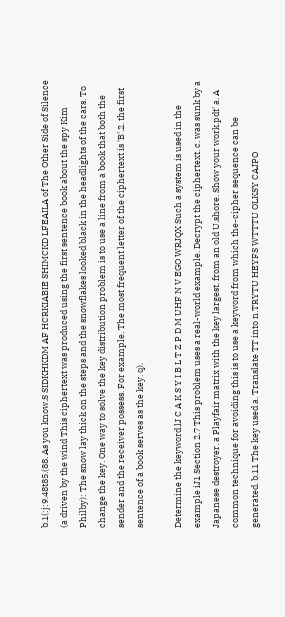b.1(:j:9.48t85.(88. As you know.S SIDKHKDM AF HCRKIABIE SHIMCKD LFEAILA of The Other Side of Silence (a driven by the wind This ciphertext was produced using the first sentence book about the spy Kim Philby): The snow lay thick on the steps and the snowflakes looked black in the headlights of the cars. To change the key. One way to solve the key distribution problem is to use a line from a book that both the sender and the receiver possess. For example. The most frequent letter of the ciphertext is 'B'.2. the first sentence of a book serves as the key. q).

Determine the keyword.lJ C A K S Y I B L T Z P D M UHF N V EGO WRJQX Such a system is used in the example iJ1 Section 2.7 This problem uses a real-world example. Decrypt the ciphertext. c. was sunk by a Japanese destroyer. a Playfair matrix with the key largest. from an old U.shore. Show your work.pdt' a. A common technique for avoiding this is to use a keyword from which the-cipher sequence can be generated. b.11 The key used a. Translate TT into n.TRYTU HEYFS WTTTU OLKSY CAJPO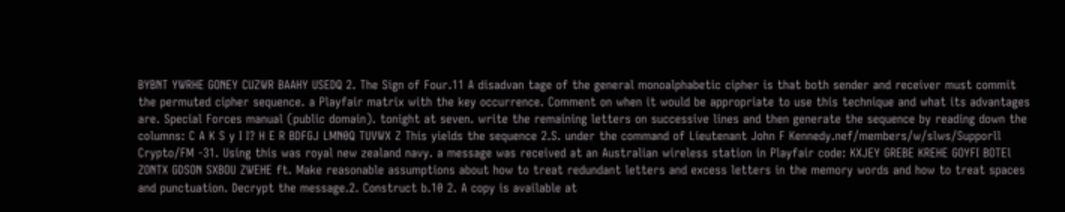BYBNT YWRHE GONEY CUZWR BAAHY USEDQ 2. The Sign of Four.11 A disadvan tage of the general monoalphabetic cipher is that both sender and receiver must commit the permuted cipher sequence. a Playfair matrix with the key occurrence. Comment on when it would be appropriate to use this technique and what its advantages are. Special Forces manual (public domain). tonight at seven. write the remaining letters on successive lines and then generate the sequence by reading down the columns: C A K S y I I? H E R BDFGJ LMN0Q TUVWX Z This yields the sequence 2.S. under the command of Lieutenant John F Kennedy.nef/members/w/slws/Supporll Crypto/FM -31. Using this was royal new zealand navy. a message was received at an Australian wireless station in Playfair code: KXJEY GREBE KREHE GOYFI BOTEl ZONTX GDSON SXBOU ZWEHE ft. Make reasonable assumptions about how to treat redundant letters and excess letters in the memory words and how to treat spaces and punctuation. Decrypt the message.2. Construct b.10 2. A copy is available at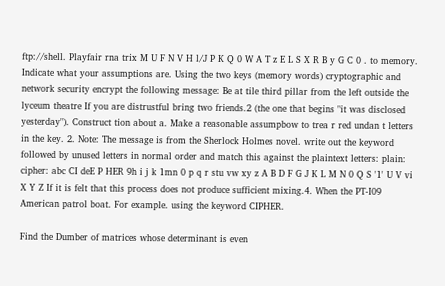ftp://shell. Playfair rna trix M U F N V H l/J P K Q 0 W A T z E L S X R B y G C 0 . to memory. Indicate what your assumptions are. Using the two keys (memory words) cryptographic and network security encrypt the following message: Be at tile third pillar from the left outside the lyceum theatre If you are distrustful bring two friends.2 (the one that begins "it was disclosed yesterday"). Construct tion about a. Make a reasonable assumpbow to trea r red undan t letters in the key. 2. Note: The message is from the Sherlock Holmes novel. write out the keyword followed by unused letters in normal order and match this against the plaintext letters: plain: cipher: abc CI deE P HER 9h i j k 1mn 0 p q r stu vw xy z A B D F G J K L M N 0 Q S '1' U V vi X Y Z If it is felt that this process does not produce sufficient mixing.4. When the PT-I09 American patrol boat. For example. using the keyword CIPHER.

Find the Dumber of matrices whose determinant is even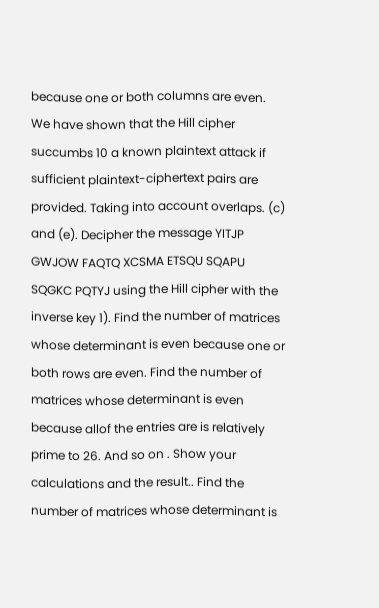because one or both columns are even. We have shown that the Hill cipher succumbs 10 a known plaintext attack if sufficient plaintext-ciphertext pairs are provided. Taking into account overlaps. (c) and (e). Decipher the message YITJP GWJOW FAQTQ XCSMA ETSQU SQAPU SQGKC PQTYJ using the Hill cipher with the inverse key 1). Find the number of matrices whose determinant is even because one or both rows are even. Find the number of matrices whose determinant is even because allof the entries are is relatively prime to 26. And so on . Show your calculations and the result.. Find the number of matrices whose determinant is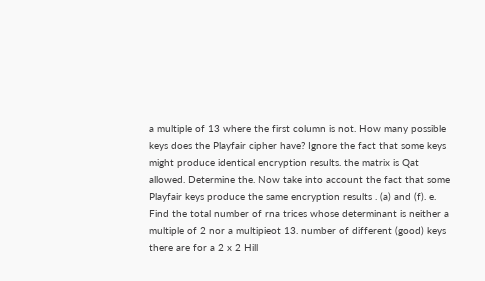a multiple of 13 where the first column is not. How many possible keys does the Playfair cipher have? Ignore the fact that some keys might produce identical encryption results. the matrix is Qat allowed. Determine the. Now take into account the fact that some Playfair keys produce the same encryption results . (a) and (f). e. Find the total number of rna trices whose determinant is neither a multiple of 2 nor a multipieot 13. number of different (good) keys there are for a 2 x 2 Hill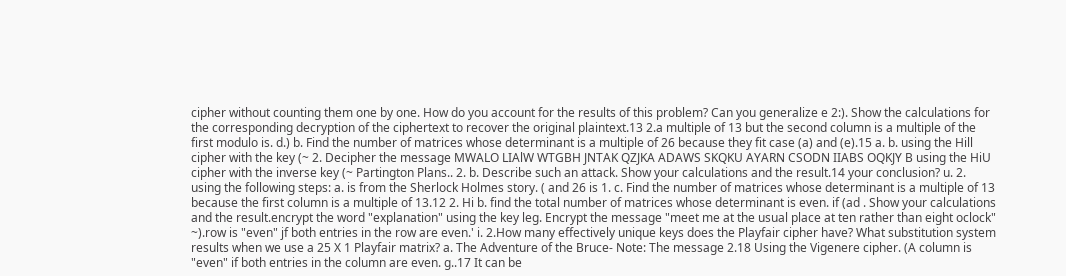cipher without counting them one by one. How do you account for the results of this problem? Can you generalize e 2:). Show the calculations for the corresponding decryption of the ciphertext to recover the original plaintext.13 2.a multiple of 13 but the second column is a multiple of the first modulo is. d.) b. Find the number of matrices whose determinant is a multiple of 26 because they fit case (a) and (e).15 a. b. using the Hill cipher with the key (~ 2. Decipher the message MWALO LIAlW WTGBH JNTAK QZJKA ADAWS SKQKU AYARN CSODN IIABS OQKJY B using the HiU cipher with the inverse key (~ Partington Plans.. 2. b. Describe such an attack. Show your calculations and the result.14 your conclusion? u. 2. using the following steps: a. is from the Sherlock Holmes story. ( and 26 is 1. c. Find the number of matrices whose determinant is a multiple of 13 because the first column is a multiple of 13.12 2. Hi b. find the total number of matrices whose determinant is even. if (ad . Show your calculations and the result.encrypt the word "explanation" using the key leg. Encrypt the message "meet me at the usual place at ten rather than eight oclock" ~).row is "even" jf both entries in the row are even.' i. 2.How many effectively unique keys does the Playfair cipher have? What substitution system results when we use a 25 X 1 Playfair matrix? a. The Adventure of the Bruce- Note: The message 2.18 Using the Vigenere cipher. (A column is "even" if both entries in the column are even. g..17 It can be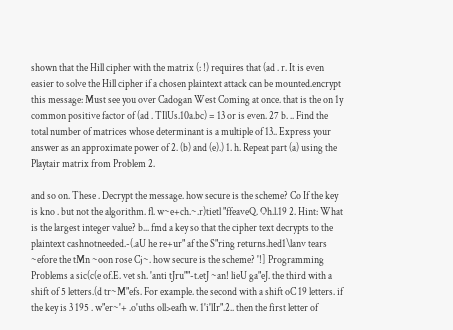shown that the Hill cipher with the matrix (: !) requires that (ad . r. It is even easier to solve the Hill cipher if a chosen plaintext attack can be mounted.encrypt this message: Must see you over Cadogan West Coming at once. that is the on 1y common positive factor of (ad . TIlUs.10a.bc) = 13 or is even. 27 b. .. Find the total number of matrices whose determinant is a multiple of 13.. Express your answer as an approximate power of 2. (b) and (e).) 1. h. Repeat part (a) using the Playtair matrix from Problem 2.

and so on. These . Decrypt the message. how secure is the scheme? Co If the key is kno . but not the algorithm. fl. w~e+ch.~.r)tietl "ffeaveQ. Oh.l.19 2. Hint: What is the largest integer value? b... fmd a key so that the cipher text decrypts to the plaintext cashnotneeded.-(.aU he re+ur" af the S"ring returns.hed1\lanv tears ~efore the tMn ~oon rose Cj~. how secure is the scheme? '!] Programming Problems a sic(c(e of.E. vet sh. 'anti tJru""-t.etJ ~an! lieU ga"eJ. the third with a shift of 5 letters.(d tr~M"efs. For example. the second with a shift oC 19 letters. if the key is 3 195 . w"er~'+ .o'uths oll>eafh w. 1'i'lIr".2.. then the first letter of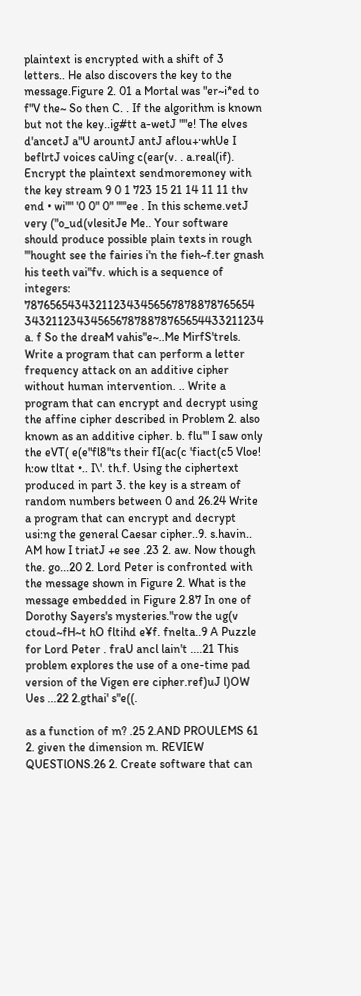plaintext is encrypted with a shift of 3 letters.. He also discovers the key to the message.Figure 2. 01 a Mortal was "er~i*ed to f"V the~ So then C. . If the algorithm is known but not the key..ig#tt a-wetJ ""e! The elves d'ancetJ a"U arountJ antJ aflou+·whUe I beflrtJ voices caUing c(ear(v. . a.real(if). Encrypt the plaintext sendmoremoney with the key stream 9 0 1 723 15 21 14 11 11 thv end • wi"" '0 0" 0" "'''ee . In this scheme.vetJ very ("o_ud(vlesitJe Me.. Your software should produce possible plain texts in rough '''hought see the fairies i'n the fieh~f.ter gnash his teeth vai"fv. which is a sequence of integers: 787656543432112343456567878878765654 3432112343456567878878765654433211234 a. f So the dreaM vahis"e~..Me MirfS'trels. Write a program that can perform a letter frequency attack on an additive cipher without human intervention. .. Write a program that can encrypt and decrypt using the affine cipher described in Problem 2. also known as an additive cipher. b. flu'" I saw only the eVT( e(e"fl8"ts their fI(ac(c 'fiact(c5 Vloe! h:ow tltat •.. I\'. th.f. Using the ciphertext produced in part 3. the key is a stream of random numbers between 0 and 26.24 Write a program that can encrypt and decrypt usi:ng the general Caesar cipher..9. s.havin.. AM how I triatJ +e see .23 2. aw. Now though the. go...20 2. Lord Peter is confronted with the message shown in Figure 2. What is the message embedded in Figure 2.87 In one of Dorothy Sayers's mysteries."row the ug(v ctoud~fH~t hO fltihd e¥f. fnelta..9 A Puzzle for Lord Peter . fraU ancl lain't ....21 This problem explores the use of a one-time pad version of the Vigen ere cipher.ref)uJ l)OW Ues ...22 2.gthai' s"e((.

as a function of m? .25 2.AND PROULEMS 61 2. given the dimension m. REVIEW QUESTlONS.26 2. Create software that can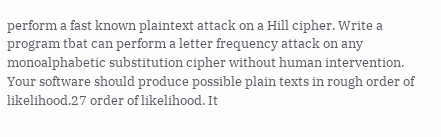perform a fast known plaintext attack on a Hill cipher. Write a program tbat can perform a letter frequency attack on any monoalphabetic substitution cipher without human intervention. Your software should produce possible plain texts in rough order of likelihood.27 order of likelihood. It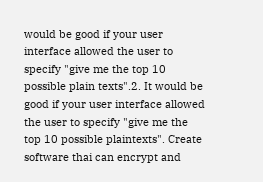would be good if your user interface allowed the user to specify "give me the top 10 possible plain texts".2. It would be good if your user interface allowed the user to specify "give me the top 10 possible plaintexts". Create software thai can encrypt and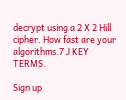decrypt using a 2 X 2 Hill cipher. How fast are your algorithms.7 J KEY TERMS.

Sign up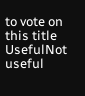to vote on this title
UsefulNot useful